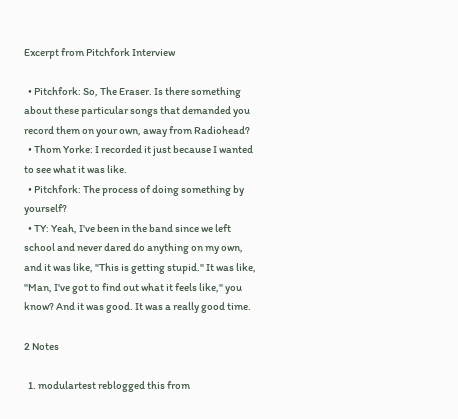Excerpt from Pitchfork Interview

  • Pitchfork: So, The Eraser. Is there something about these particular songs that demanded you record them on your own, away from Radiohead?
  • Thom Yorke: I recorded it just because I wanted to see what it was like.
  • Pitchfork: The process of doing something by yourself?
  • TY: Yeah, I've been in the band since we left school and never dared do anything on my own, and it was like, "This is getting stupid." It was like, "Man, I've got to find out what it feels like," you know? And it was good. It was a really good time.

2 Notes

  1. modulartest reblogged this from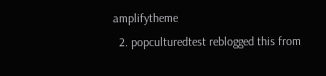amplifytheme
  2. popculturedtest reblogged this from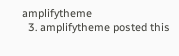amplifytheme
  3. amplifytheme posted this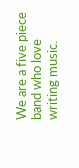We are a five piece band who love writing music.